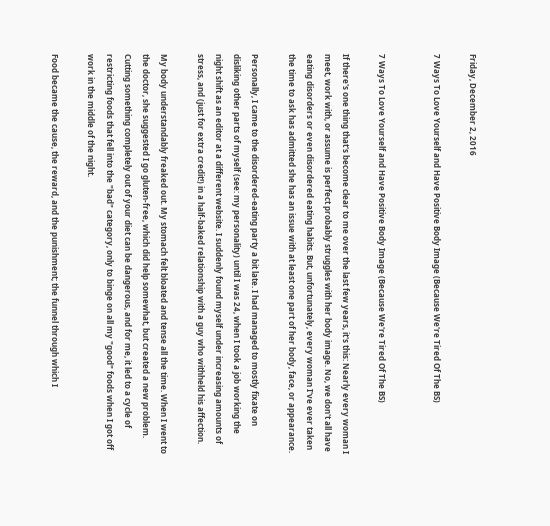Friday, December 2, 2016

7 Ways To Love Yourself and Have Positive Body Image (Because We're Tired Of The BS)


7 Ways To Love Yourself and Have Positive Body Image (Because We're Tired Of The BS)

If there's one thing that's become clear to me over the last few years, it's this: Nearly every woman I meet, work with, or assume is perfect probably struggles with her body image. No, we don't all have eating disorders or even disordered eating habits. But, unfortunately, every woman I've ever taken the time to ask has admitted she has an issue with at least one part of her body, face, or appearance.

Personally, I came to the disordered-eating party a bit late. I had managed to mostly fixate on disliking other parts of myself (see: my personality) until I was 24, when I took a job working the night shift as an editor at a different website. I suddenly found myself under increasing amounts of stress, and (just for extra credit!) in a half-baked relationship with a guy who withheld his affection.

My body understandably freaked out. My stomach felt bloated and tense all the time. When I went to the doctor, she suggested I go gluten-free, which did help somewhat, but created a new problem. Cutting something completely out of your diet can be dangerous, and for me, it led to a cycle of restricting foods that fell into the "bad" category, only to binge on all my "good" foods when I got off work in the middle of the night.

Food became the cause, the reward, and the punishment; the funnel through which I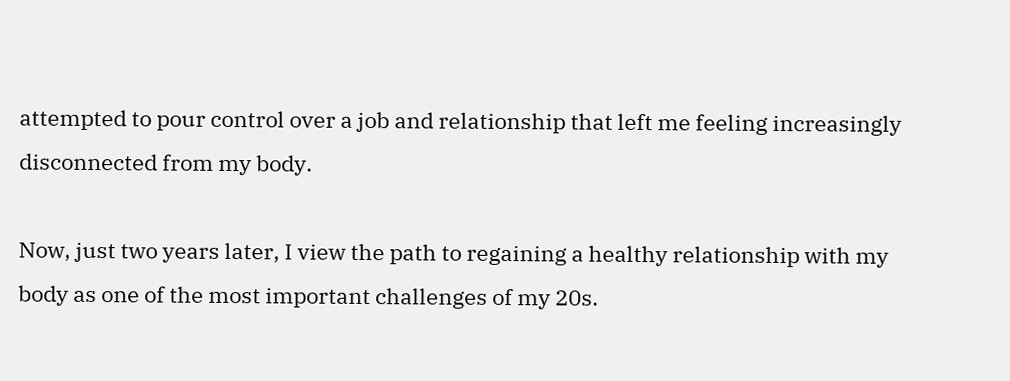attempted to pour control over a job and relationship that left me feeling increasingly disconnected from my body.

Now, just two years later, I view the path to regaining a healthy relationship with my body as one of the most important challenges of my 20s.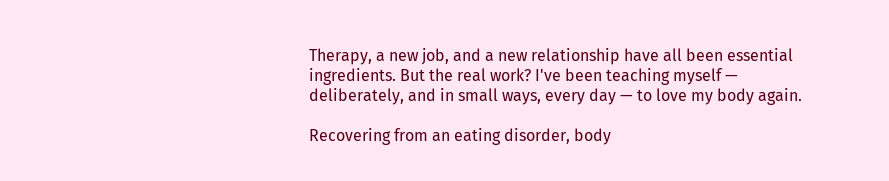Therapy, a new job, and a new relationship have all been essential ingredients. But the real work? I've been teaching myself — deliberately, and in small ways, every day — to love my body again.

Recovering from an eating disorder, body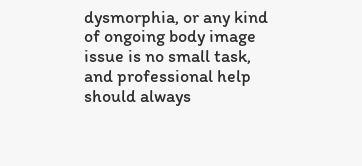dysmorphia, or any kind of ongoing body image issue is no small task, and professional help should always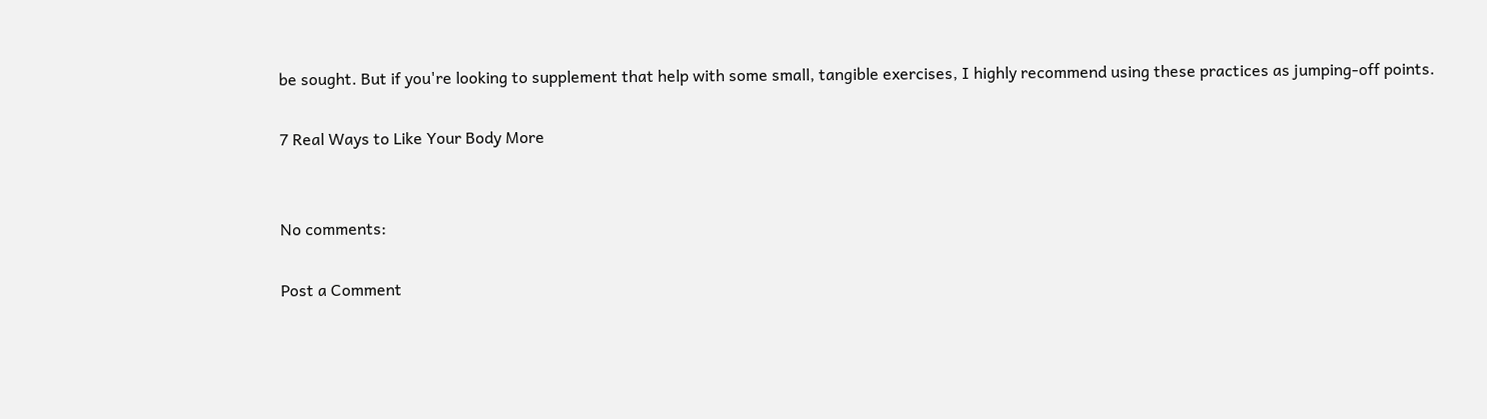be sought. But if you're looking to supplement that help with some small, tangible exercises, I highly recommend using these practices as jumping-off points.

7 Real Ways to Like Your Body More


No comments:

Post a Comment